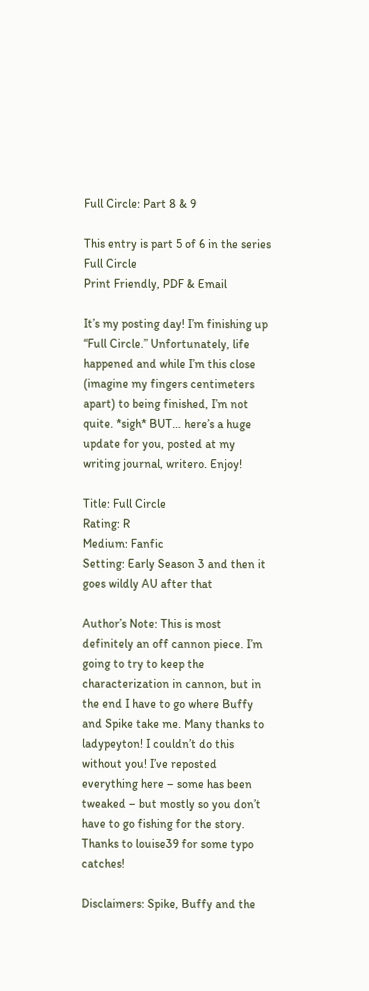Full Circle: Part 8 & 9

This entry is part 5 of 6 in the series Full Circle
Print Friendly, PDF & Email

It’s my posting day! I’m finishing up “Full Circle.” Unfortunately, life happened and while I’m this close (imagine my fingers centimeters apart) to being finished, I’m not quite. *sigh* BUT… here’s a huge update for you, posted at my writing journal, writero. Enjoy!

Title: Full Circle
Rating: R
Medium: Fanfic
Setting: Early Season 3 and then it goes wildly AU after that

Author’s Note: This is most definitely an off cannon piece. I’m going to try to keep the characterization in cannon, but in the end I have to go where Buffy and Spike take me. Many thanks to ladypeyton! I couldn’t do this without you! I’ve reposted everything here – some has been tweaked – but mostly so you don’t have to go fishing for the story. Thanks to louise39 for some typo catches!

Disclaimers: Spike, Buffy and the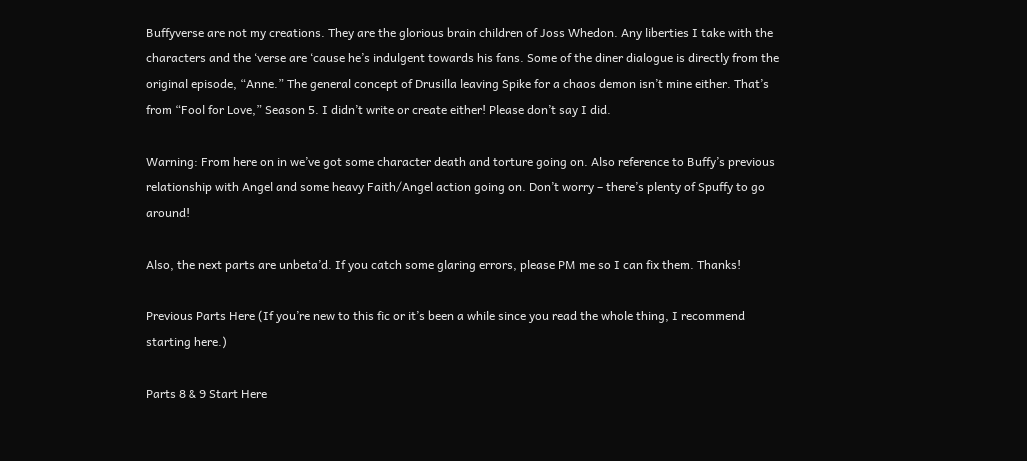Buffyverse are not my creations. They are the glorious brain children of Joss Whedon. Any liberties I take with the characters and the ‘verse are ‘cause he’s indulgent towards his fans. Some of the diner dialogue is directly from the original episode, “Anne.” The general concept of Drusilla leaving Spike for a chaos demon isn’t mine either. That’s from “Fool for Love,” Season 5. I didn’t write or create either! Please don’t say I did.

Warning: From here on in we’ve got some character death and torture going on. Also reference to Buffy’s previous relationship with Angel and some heavy Faith/Angel action going on. Don’t worry – there’s plenty of Spuffy to go around!

Also, the next parts are unbeta’d. If you catch some glaring errors, please PM me so I can fix them. Thanks!

Previous Parts Here (If you’re new to this fic or it’s been a while since you read the whole thing, I recommend starting here.)

Parts 8 & 9 Start Here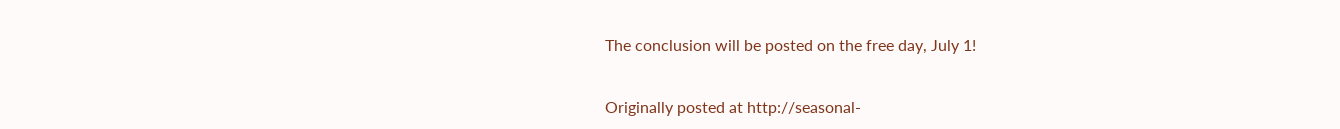The conclusion will be posted on the free day, July 1!


Originally posted at http://seasonal-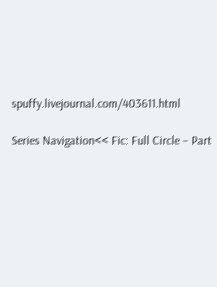spuffy.livejournal.com/403611.html

Series Navigation<< Fic: Full Circle – Part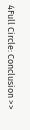4Full Circle: Conclusion >>